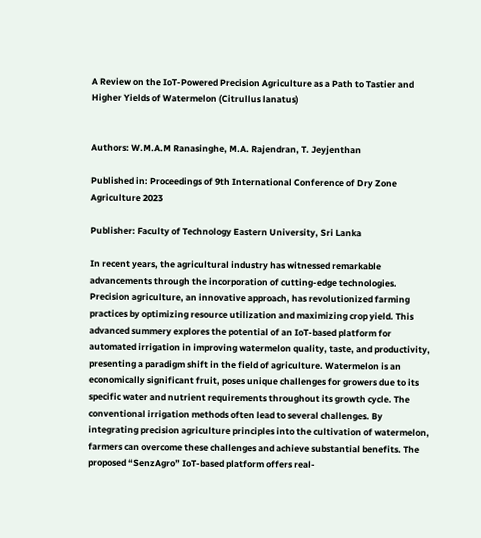A Review on the IoT-Powered Precision Agriculture as a Path to Tastier and Higher Yields of Watermelon (Citrullus lanatus)


Authors: W.M.A.M Ranasinghe, M.A. Rajendran, T. Jeyjenthan

Published in: Proceedings of 9th International Conference of Dry Zone Agriculture 2023

Publisher: Faculty of Technology Eastern University, Sri Lanka

In recent years, the agricultural industry has witnessed remarkable advancements through the incorporation of cutting-edge technologies. Precision agriculture, an innovative approach, has revolutionized farming practices by optimizing resource utilization and maximizing crop yield. This advanced summery explores the potential of an IoT-based platform for automated irrigation in improving watermelon quality, taste, and productivity, presenting a paradigm shift in the field of agriculture. Watermelon is an economically significant fruit, poses unique challenges for growers due to its specific water and nutrient requirements throughout its growth cycle. The conventional irrigation methods often lead to several challenges. By integrating precision agriculture principles into the cultivation of watermelon, farmers can overcome these challenges and achieve substantial benefits. The proposed “SenzAgro” IoT-based platform offers real-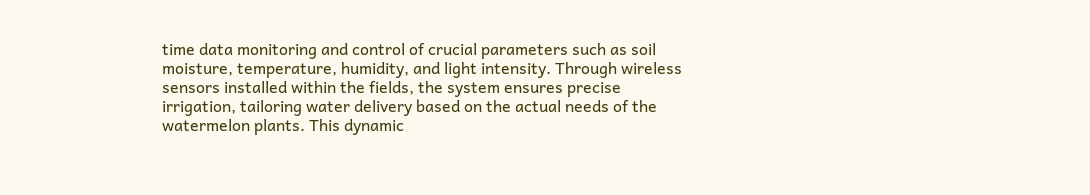time data monitoring and control of crucial parameters such as soil moisture, temperature, humidity, and light intensity. Through wireless sensors installed within the fields, the system ensures precise irrigation, tailoring water delivery based on the actual needs of the watermelon plants. This dynamic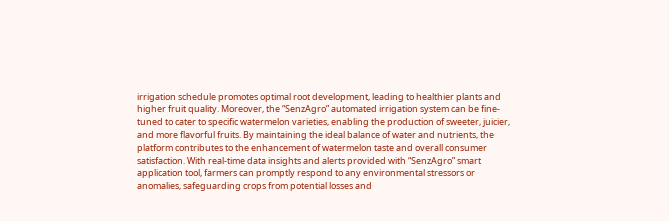irrigation schedule promotes optimal root development, leading to healthier plants and higher fruit quality. Moreover, the “SenzAgro” automated irrigation system can be fine-tuned to cater to specific watermelon varieties, enabling the production of sweeter, juicier, and more flavorful fruits. By maintaining the ideal balance of water and nutrients, the platform contributes to the enhancement of watermelon taste and overall consumer satisfaction. With real-time data insights and alerts provided with “SenzAgro” smart application tool, farmers can promptly respond to any environmental stressors or anomalies, safeguarding crops from potential losses and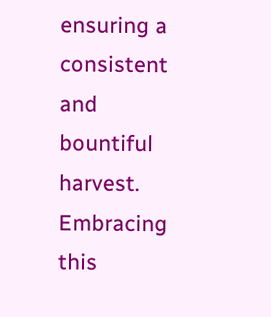ensuring a consistent and bountiful harvest. Embracing this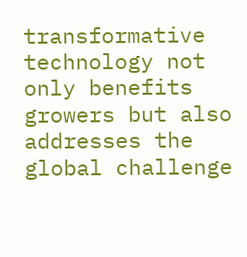transformative technology not only benefits growers but also addresses the global challenge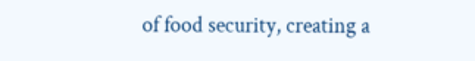of food security, creating a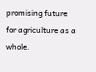promising future for agriculture as a whole.